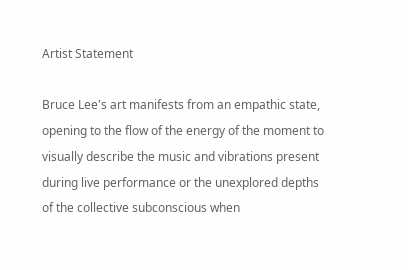Artist Statement

Bruce Lee's art manifests from an empathic state, opening to the flow of the energy of the moment to visually describe the music and vibrations present during live performance or the unexplored depths of the collective subconscious when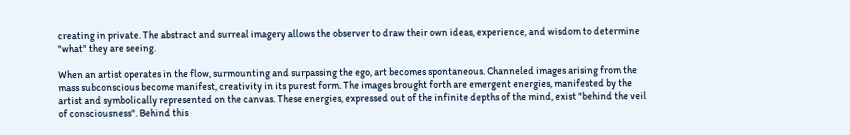creating in private. The abstract and surreal imagery allows the observer to draw their own ideas, experience, and wisdom to determine "what" they are seeing.

When an artist operates in the flow, surmounting and surpassing the ego, art becomes spontaneous. Channeled images arising from the mass subconscious become manifest, creativity in its purest form. The images brought forth are emergent energies, manifested by the artist and symbolically represented on the canvas. These energies, expressed out of the infinite depths of the mind, exist "behind the veil of consciousness". Behind this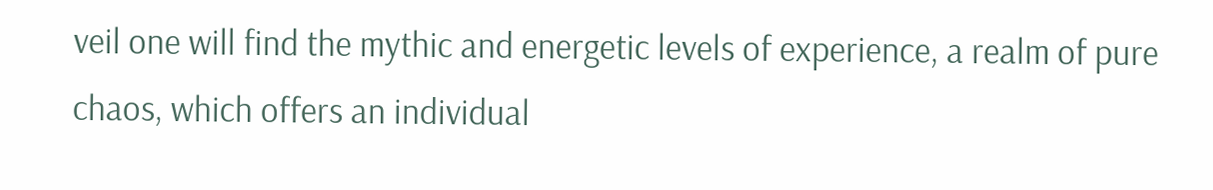veil one will find the mythic and energetic levels of experience, a realm of pure chaos, which offers an individual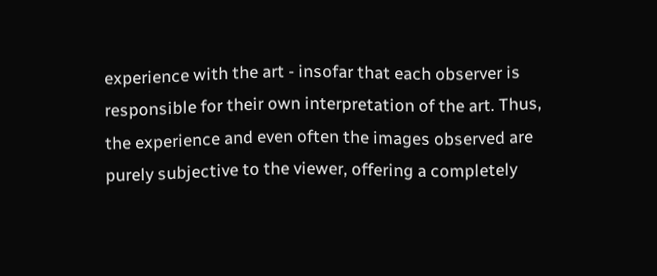experience with the art - insofar that each observer is responsible for their own interpretation of the art. Thus, the experience and even often the images observed are purely subjective to the viewer, offering a completely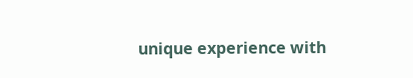unique experience with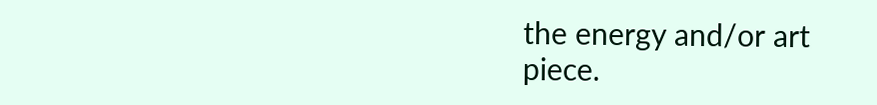the energy and/or art piece.